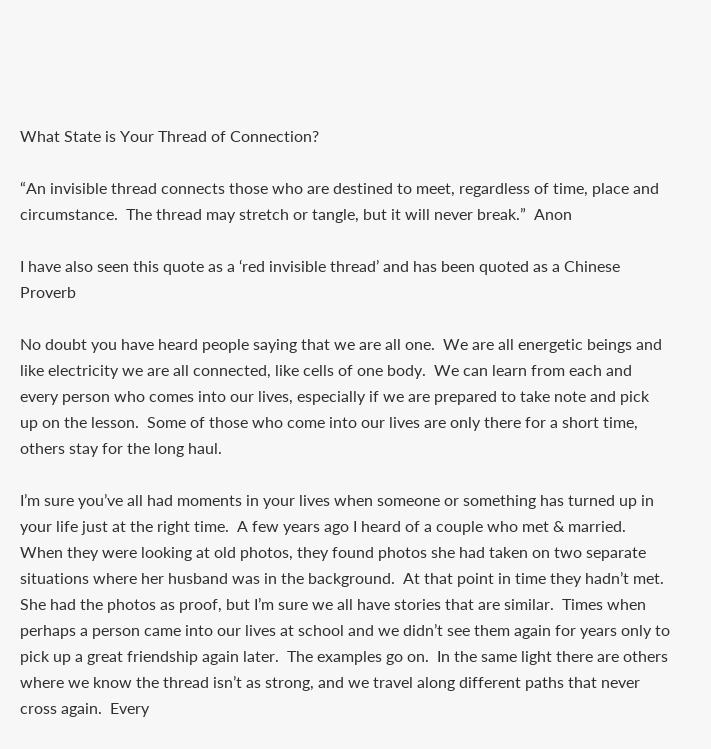What State is Your Thread of Connection?

“An invisible thread connects those who are destined to meet, regardless of time, place and circumstance.  The thread may stretch or tangle, but it will never break.”  Anon

I have also seen this quote as a ‘red invisible thread’ and has been quoted as a Chinese Proverb

No doubt you have heard people saying that we are all one.  We are all energetic beings and like electricity we are all connected, like cells of one body.  We can learn from each and every person who comes into our lives, especially if we are prepared to take note and pick up on the lesson.  Some of those who come into our lives are only there for a short time, others stay for the long haul.

I’m sure you’ve all had moments in your lives when someone or something has turned up in your life just at the right time.  A few years ago I heard of a couple who met & married.  When they were looking at old photos, they found photos she had taken on two separate situations where her husband was in the background.  At that point in time they hadn’t met.  She had the photos as proof, but I’m sure we all have stories that are similar.  Times when perhaps a person came into our lives at school and we didn’t see them again for years only to pick up a great friendship again later.  The examples go on.  In the same light there are others where we know the thread isn’t as strong, and we travel along different paths that never cross again.  Every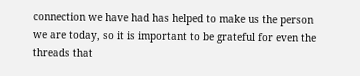connection we have had has helped to make us the person we are today, so it is important to be grateful for even the threads that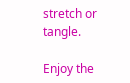stretch or tangle.

Enjoy the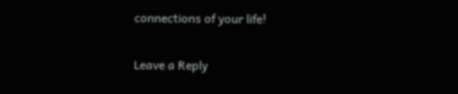connections of your life!

Leave a Reply